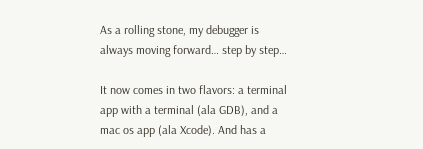As a rolling stone, my debugger is always moving forward… step by step…

It now comes in two flavors: a terminal app with a terminal (ala GDB), and a mac os app (ala Xcode). And has a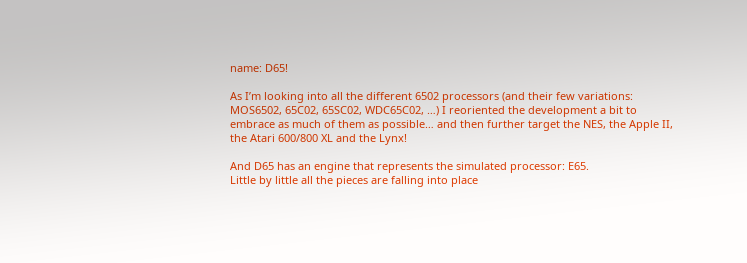name: D65!

As I’m looking into all the different 6502 processors (and their few variations: MOS6502, 65C02, 65SC02, WDC65C02, …) I reoriented the development a bit to embrace as much of them as possible… and then further target the NES, the Apple II, the Atari 600/800 XL and the Lynx!

And D65 has an engine that represents the simulated processor: E65.
Little by little all the pieces are falling into place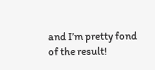and I’m pretty fond of the result!